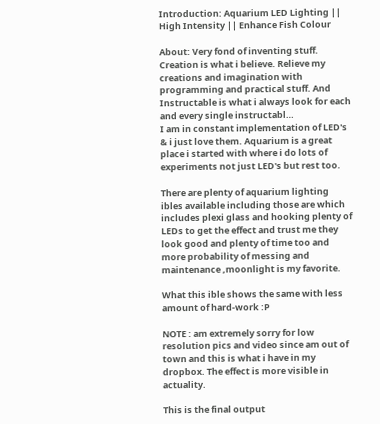Introduction: Aquarium LED Lighting || High Intensity || Enhance Fish Colour

About: Very fond of inventing stuff. Creation is what i believe. Relieve my creations and imagination with programming and practical stuff. And Instructable is what i always look for each and every single instructabl…
I am in constant implementation of LED's & i just love them. Aquarium is a great place i started with where i do lots of experiments not just LED's but rest too.

There are plenty of aquarium lighting ibles available including those are which includes plexi glass and hooking plenty of LEDs to get the effect and trust me they look good and plenty of time too and more probability of messing and maintenance ,moonlight is my favorite.

What this ible shows the same with less amount of hard-work :P

NOTE : am extremely sorry for low resolution pics and video since am out of town and this is what i have in my dropbox. The effect is more visible in actuality.

This is the final output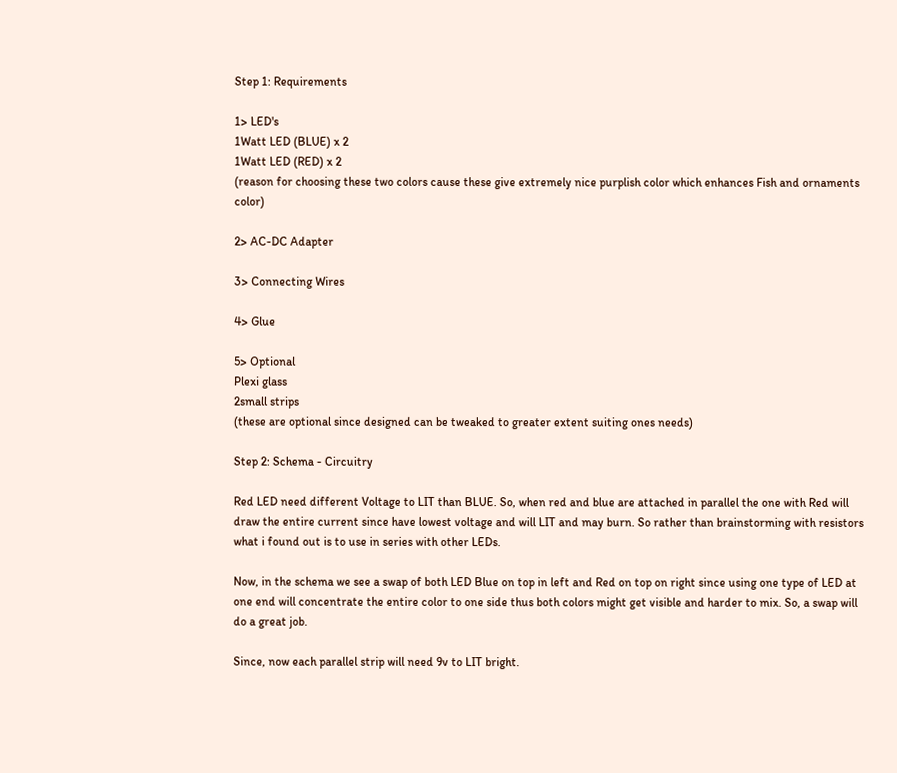Step 1: Requirements

1> LED's
1Watt LED (BLUE) x 2
1Watt LED (RED) x 2
(reason for choosing these two colors cause these give extremely nice purplish color which enhances Fish and ornaments color)

2> AC-DC Adapter

3> Connecting Wires

4> Glue

5> Optional
Plexi glass
2small strips
(these are optional since designed can be tweaked to greater extent suiting ones needs)

Step 2: Schema - Circuitry

Red LED need different Voltage to LIT than BLUE. So, when red and blue are attached in parallel the one with Red will draw the entire current since have lowest voltage and will LIT and may burn. So rather than brainstorming with resistors what i found out is to use in series with other LEDs.

Now, in the schema we see a swap of both LED Blue on top in left and Red on top on right since using one type of LED at one end will concentrate the entire color to one side thus both colors might get visible and harder to mix. So, a swap will do a great job.

Since, now each parallel strip will need 9v to LIT bright.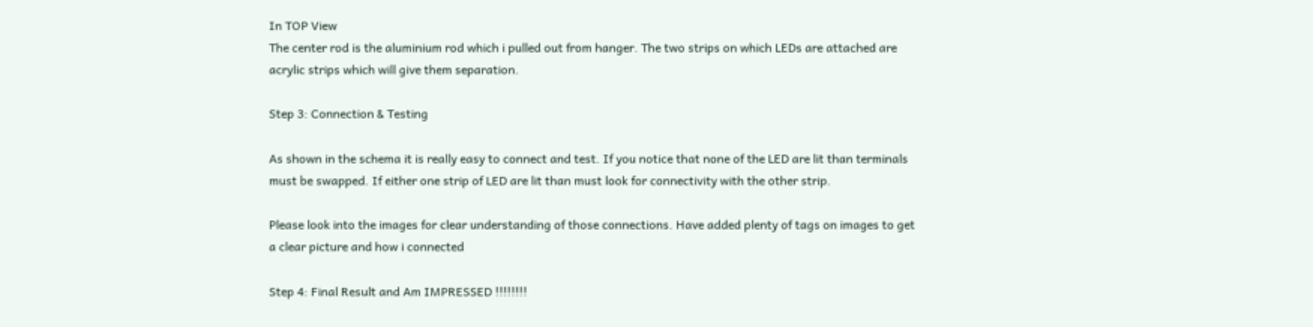In TOP View
The center rod is the aluminium rod which i pulled out from hanger. The two strips on which LEDs are attached are acrylic strips which will give them separation.

Step 3: Connection & Testing

As shown in the schema it is really easy to connect and test. If you notice that none of the LED are lit than terminals must be swapped. If either one strip of LED are lit than must look for connectivity with the other strip.

Please look into the images for clear understanding of those connections. Have added plenty of tags on images to get a clear picture and how i connected

Step 4: Final Result and Am IMPRESSED !!!!!!!!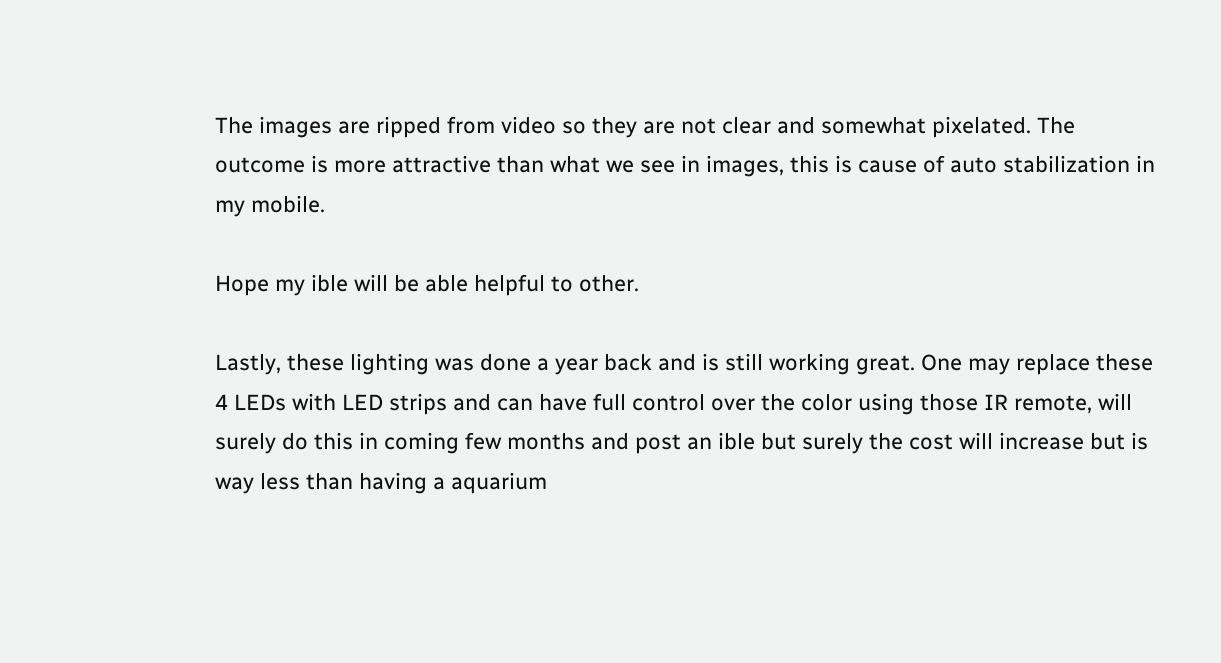The images are ripped from video so they are not clear and somewhat pixelated. The outcome is more attractive than what we see in images, this is cause of auto stabilization in my mobile.

Hope my ible will be able helpful to other.

Lastly, these lighting was done a year back and is still working great. One may replace these 4 LEDs with LED strips and can have full control over the color using those IR remote, will surely do this in coming few months and post an ible but surely the cost will increase but is way less than having a aquarium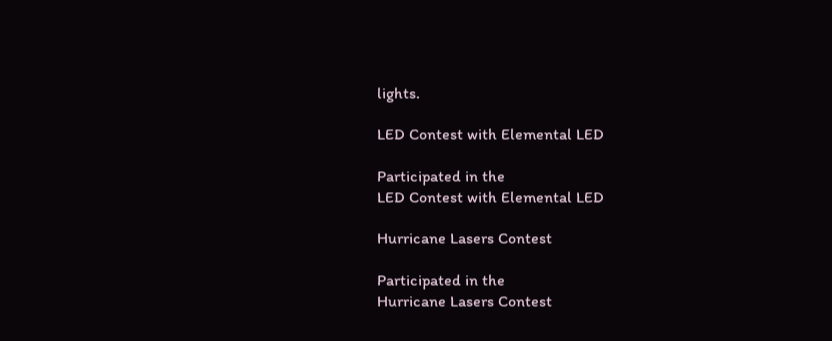lights.

LED Contest with Elemental LED

Participated in the
LED Contest with Elemental LED

Hurricane Lasers Contest

Participated in the
Hurricane Lasers Contest